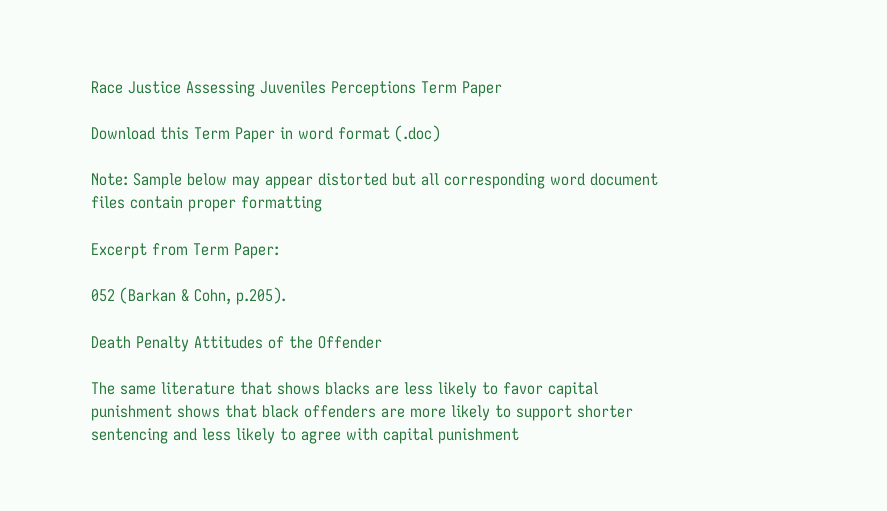Race Justice Assessing Juveniles Perceptions Term Paper

Download this Term Paper in word format (.doc)

Note: Sample below may appear distorted but all corresponding word document files contain proper formatting

Excerpt from Term Paper:

052 (Barkan & Cohn, p.205).

Death Penalty Attitudes of the Offender

The same literature that shows blacks are less likely to favor capital punishment shows that black offenders are more likely to support shorter sentencing and less likely to agree with capital punishment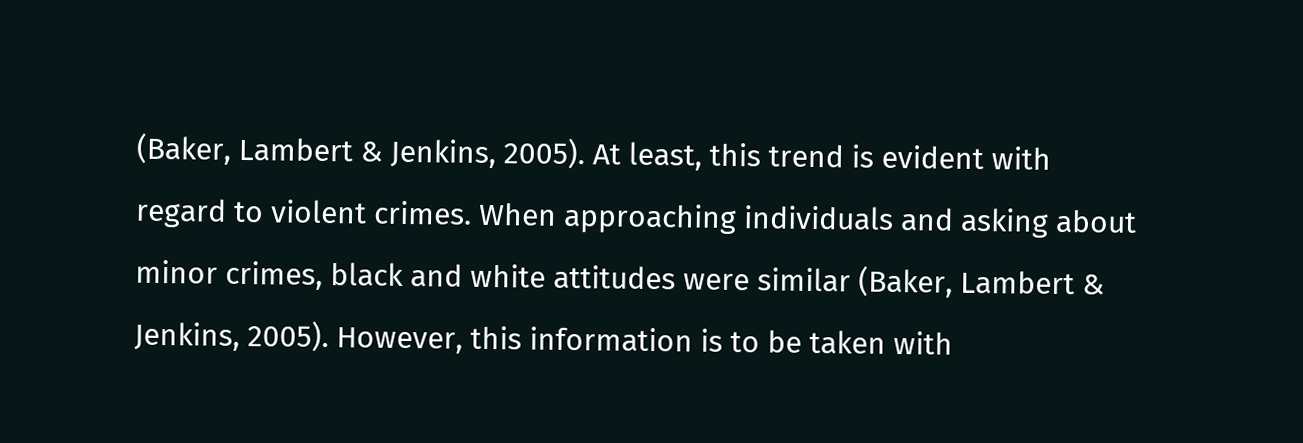(Baker, Lambert & Jenkins, 2005). At least, this trend is evident with regard to violent crimes. When approaching individuals and asking about minor crimes, black and white attitudes were similar (Baker, Lambert & Jenkins, 2005). However, this information is to be taken with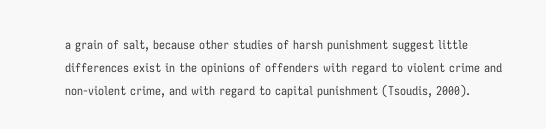a grain of salt, because other studies of harsh punishment suggest little differences exist in the opinions of offenders with regard to violent crime and non-violent crime, and with regard to capital punishment (Tsoudis, 2000).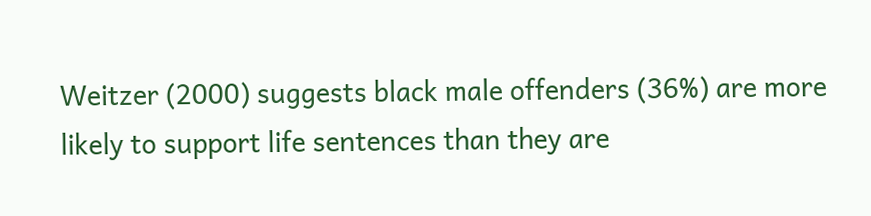Weitzer (2000) suggests black male offenders (36%) are more likely to support life sentences than they are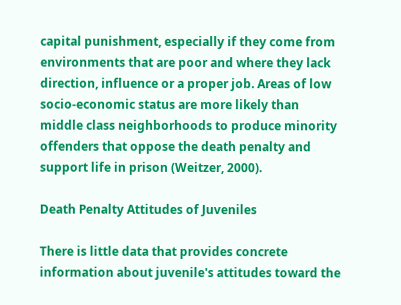capital punishment, especially if they come from environments that are poor and where they lack direction, influence or a proper job. Areas of low socio-economic status are more likely than middle class neighborhoods to produce minority offenders that oppose the death penalty and support life in prison (Weitzer, 2000).

Death Penalty Attitudes of Juveniles

There is little data that provides concrete information about juvenile's attitudes toward the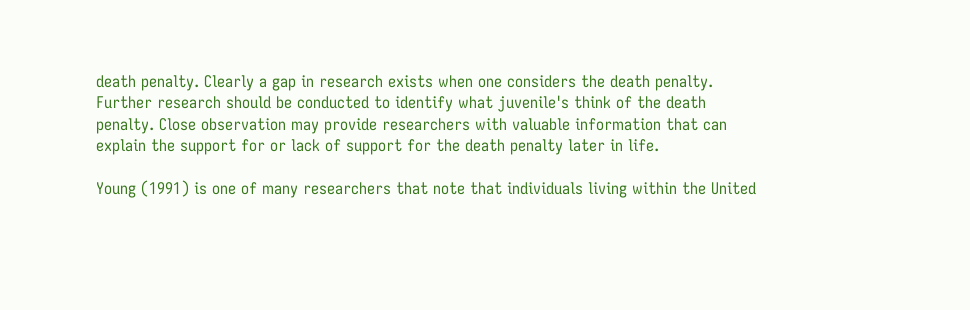death penalty. Clearly a gap in research exists when one considers the death penalty. Further research should be conducted to identify what juvenile's think of the death penalty. Close observation may provide researchers with valuable information that can explain the support for or lack of support for the death penalty later in life.

Young (1991) is one of many researchers that note that individuals living within the United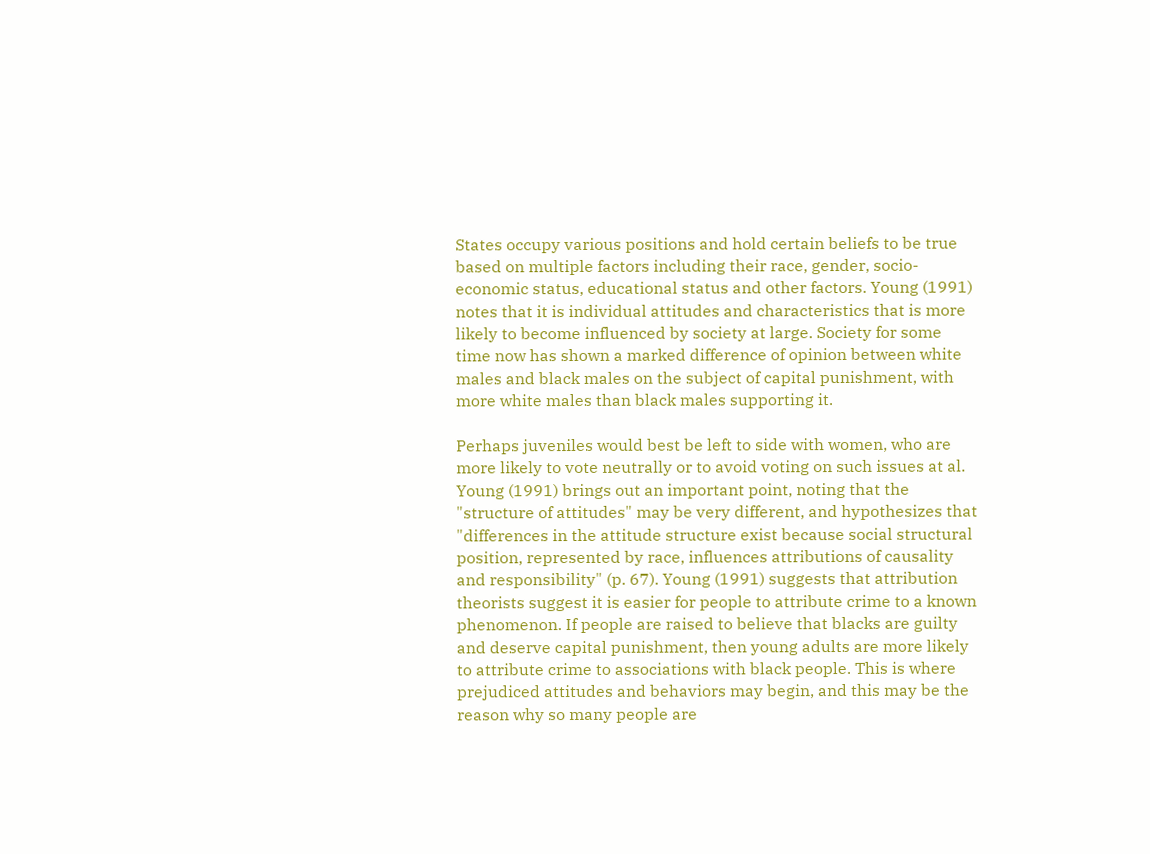States occupy various positions and hold certain beliefs to be true based on multiple factors including their race, gender, socio-economic status, educational status and other factors. Young (1991) notes that it is individual attitudes and characteristics that is more likely to become influenced by society at large. Society for some time now has shown a marked difference of opinion between white males and black males on the subject of capital punishment, with more white males than black males supporting it.

Perhaps juveniles would best be left to side with women, who are more likely to vote neutrally or to avoid voting on such issues at al. Young (1991) brings out an important point, noting that the "structure of attitudes" may be very different, and hypothesizes that "differences in the attitude structure exist because social structural position, represented by race, influences attributions of causality and responsibility" (p. 67). Young (1991) suggests that attribution theorists suggest it is easier for people to attribute crime to a known phenomenon. If people are raised to believe that blacks are guilty and deserve capital punishment, then young adults are more likely to attribute crime to associations with black people. This is where prejudiced attitudes and behaviors may begin, and this may be the reason why so many people are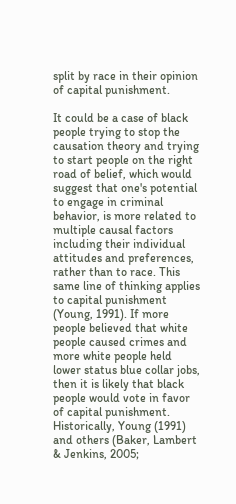split by race in their opinion of capital punishment.

It could be a case of black people trying to stop the causation theory and trying to start people on the right road of belief, which would suggest that one's potential to engage in criminal behavior, is more related to multiple causal factors including their individual attitudes and preferences, rather than to race. This same line of thinking applies to capital punishment (Young, 1991). If more people believed that white people caused crimes and more white people held lower status blue collar jobs, then it is likely that black people would vote in favor of capital punishment. Historically, Young (1991) and others (Baker, Lambert & Jenkins, 2005;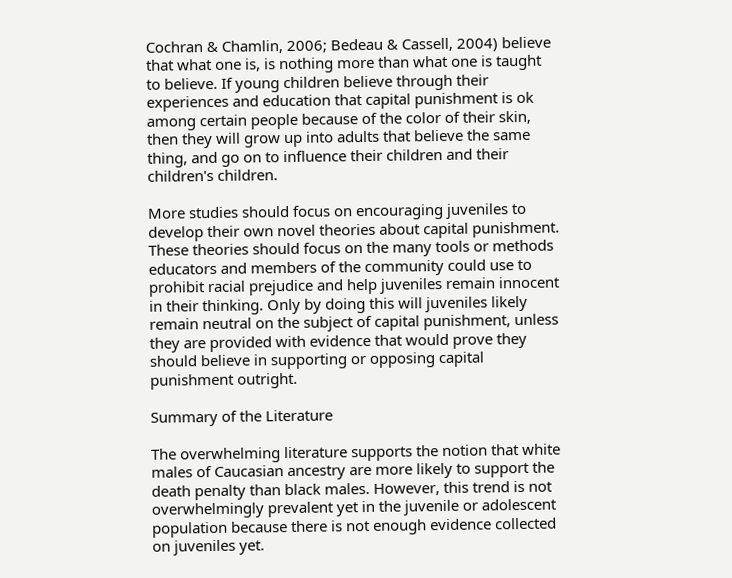Cochran & Chamlin, 2006; Bedeau & Cassell, 2004) believe that what one is, is nothing more than what one is taught to believe. If young children believe through their experiences and education that capital punishment is ok among certain people because of the color of their skin, then they will grow up into adults that believe the same thing, and go on to influence their children and their children's children.

More studies should focus on encouraging juveniles to develop their own novel theories about capital punishment. These theories should focus on the many tools or methods educators and members of the community could use to prohibit racial prejudice and help juveniles remain innocent in their thinking. Only by doing this will juveniles likely remain neutral on the subject of capital punishment, unless they are provided with evidence that would prove they should believe in supporting or opposing capital punishment outright.

Summary of the Literature

The overwhelming literature supports the notion that white males of Caucasian ancestry are more likely to support the death penalty than black males. However, this trend is not overwhelmingly prevalent yet in the juvenile or adolescent population because there is not enough evidence collected on juveniles yet.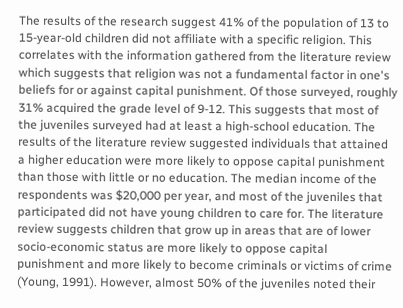The results of the research suggest 41% of the population of 13 to 15-year-old children did not affiliate with a specific religion. This correlates with the information gathered from the literature review which suggests that religion was not a fundamental factor in one's beliefs for or against capital punishment. Of those surveyed, roughly 31% acquired the grade level of 9-12. This suggests that most of the juveniles surveyed had at least a high-school education. The results of the literature review suggested individuals that attained a higher education were more likely to oppose capital punishment than those with little or no education. The median income of the respondents was $20,000 per year, and most of the juveniles that participated did not have young children to care for. The literature review suggests children that grow up in areas that are of lower socio-economic status are more likely to oppose capital punishment and more likely to become criminals or victims of crime (Young, 1991). However, almost 50% of the juveniles noted their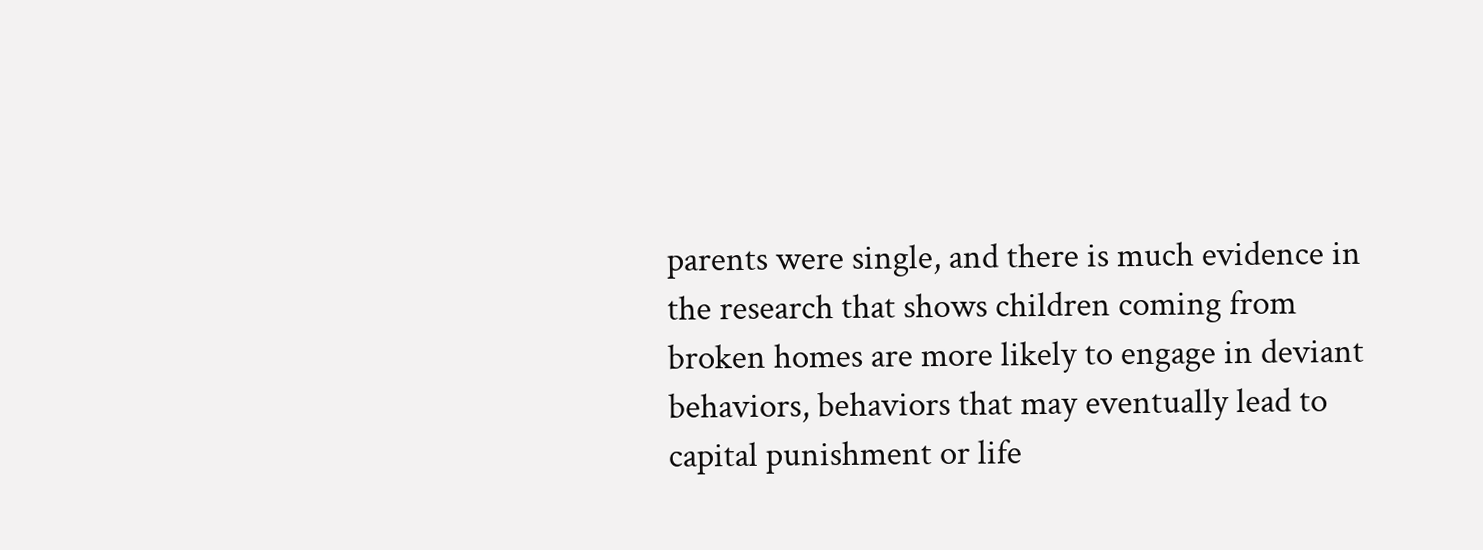parents were single, and there is much evidence in the research that shows children coming from broken homes are more likely to engage in deviant behaviors, behaviors that may eventually lead to capital punishment or life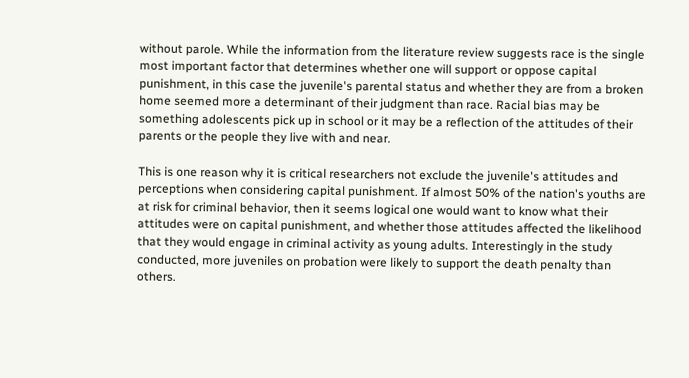without parole. While the information from the literature review suggests race is the single most important factor that determines whether one will support or oppose capital punishment, in this case the juvenile's parental status and whether they are from a broken home seemed more a determinant of their judgment than race. Racial bias may be something adolescents pick up in school or it may be a reflection of the attitudes of their parents or the people they live with and near.

This is one reason why it is critical researchers not exclude the juvenile's attitudes and perceptions when considering capital punishment. If almost 50% of the nation's youths are at risk for criminal behavior, then it seems logical one would want to know what their attitudes were on capital punishment, and whether those attitudes affected the likelihood that they would engage in criminal activity as young adults. Interestingly in the study conducted, more juveniles on probation were likely to support the death penalty than others.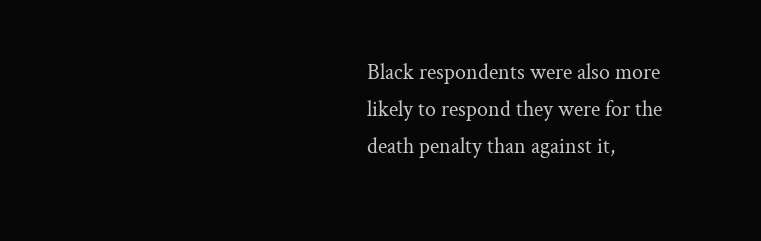Black respondents were also more likely to respond they were for the death penalty than against it,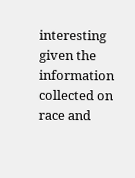interesting given the information collected on race and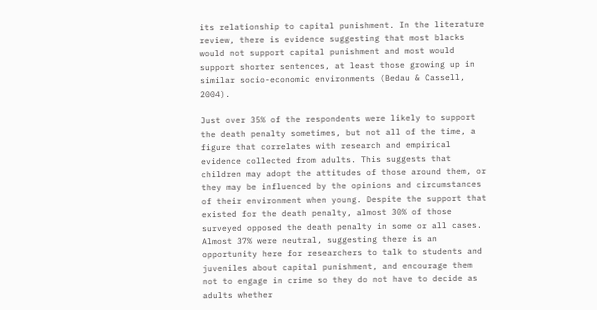its relationship to capital punishment. In the literature review, there is evidence suggesting that most blacks would not support capital punishment and most would support shorter sentences, at least those growing up in similar socio-economic environments (Bedau & Cassell, 2004).

Just over 35% of the respondents were likely to support the death penalty sometimes, but not all of the time, a figure that correlates with research and empirical evidence collected from adults. This suggests that children may adopt the attitudes of those around them, or they may be influenced by the opinions and circumstances of their environment when young. Despite the support that existed for the death penalty, almost 30% of those surveyed opposed the death penalty in some or all cases. Almost 37% were neutral, suggesting there is an opportunity here for researchers to talk to students and juveniles about capital punishment, and encourage them not to engage in crime so they do not have to decide as adults whether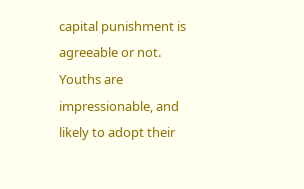capital punishment is agreeable or not. Youths are impressionable, and likely to adopt their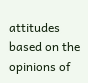attitudes based on the opinions of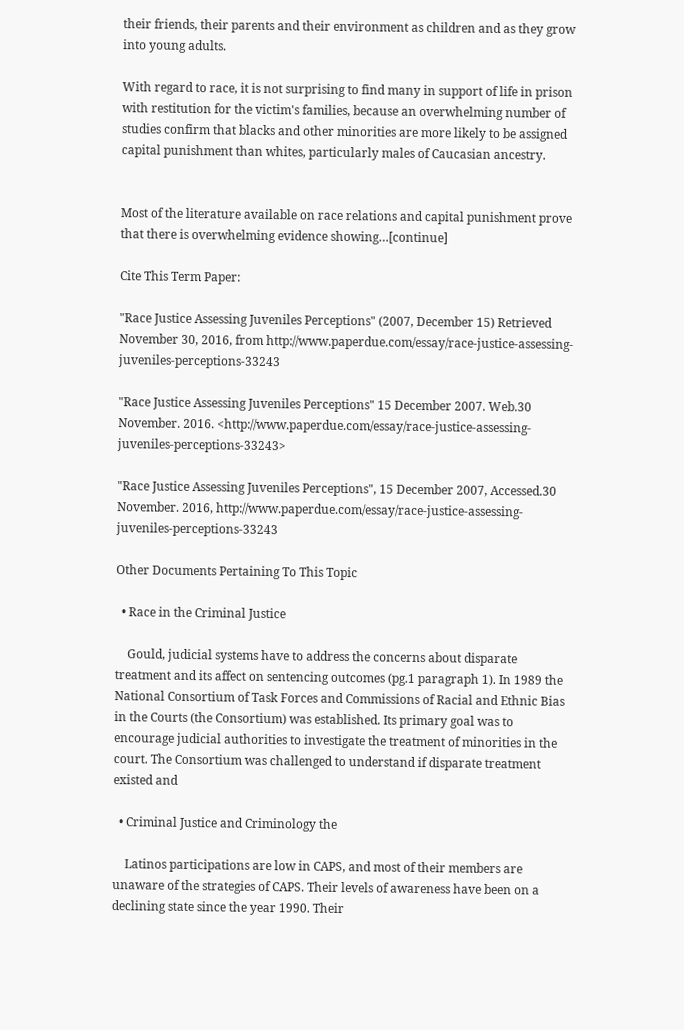their friends, their parents and their environment as children and as they grow into young adults.

With regard to race, it is not surprising to find many in support of life in prison with restitution for the victim's families, because an overwhelming number of studies confirm that blacks and other minorities are more likely to be assigned capital punishment than whites, particularly males of Caucasian ancestry.


Most of the literature available on race relations and capital punishment prove that there is overwhelming evidence showing…[continue]

Cite This Term Paper:

"Race Justice Assessing Juveniles Perceptions" (2007, December 15) Retrieved November 30, 2016, from http://www.paperdue.com/essay/race-justice-assessing-juveniles-perceptions-33243

"Race Justice Assessing Juveniles Perceptions" 15 December 2007. Web.30 November. 2016. <http://www.paperdue.com/essay/race-justice-assessing-juveniles-perceptions-33243>

"Race Justice Assessing Juveniles Perceptions", 15 December 2007, Accessed.30 November. 2016, http://www.paperdue.com/essay/race-justice-assessing-juveniles-perceptions-33243

Other Documents Pertaining To This Topic

  • Race in the Criminal Justice

    Gould, judicial systems have to address the concerns about disparate treatment and its affect on sentencing outcomes (pg.1 paragraph 1). In 1989 the National Consortium of Task Forces and Commissions of Racial and Ethnic Bias in the Courts (the Consortium) was established. Its primary goal was to encourage judicial authorities to investigate the treatment of minorities in the court. The Consortium was challenged to understand if disparate treatment existed and

  • Criminal Justice and Criminology the

    Latinos participations are low in CAPS, and most of their members are unaware of the strategies of CAPS. Their levels of awareness have been on a declining state since the year 1990. Their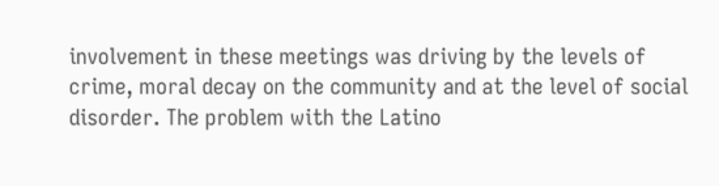involvement in these meetings was driving by the levels of crime, moral decay on the community and at the level of social disorder. The problem with the Latino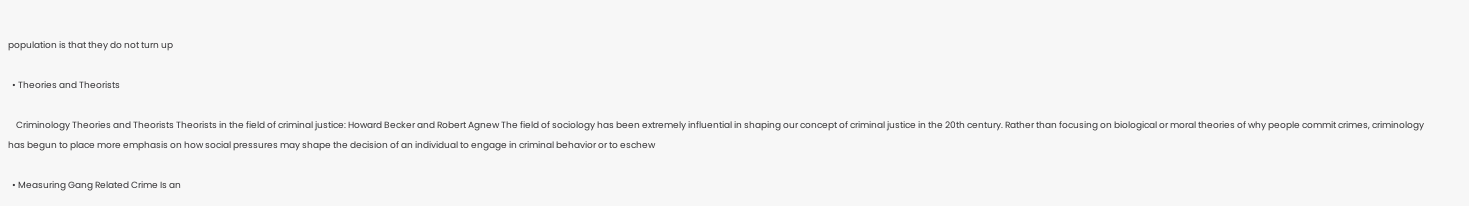population is that they do not turn up

  • Theories and Theorists

    Criminology Theories and Theorists Theorists in the field of criminal justice: Howard Becker and Robert Agnew The field of sociology has been extremely influential in shaping our concept of criminal justice in the 20th century. Rather than focusing on biological or moral theories of why people commit crimes, criminology has begun to place more emphasis on how social pressures may shape the decision of an individual to engage in criminal behavior or to eschew

  • Measuring Gang Related Crime Is an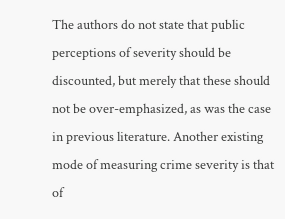The authors do not state that public perceptions of severity should be discounted, but merely that these should not be over-emphasized, as was the case in previous literature. Another existing mode of measuring crime severity is that of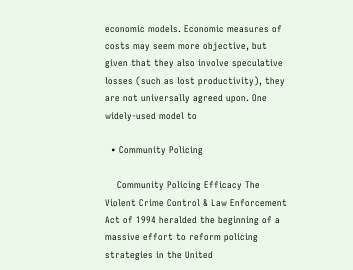economic models. Economic measures of costs may seem more objective, but given that they also involve speculative losses (such as lost productivity), they are not universally agreed upon. One widely-used model to

  • Community Policing

    Community Policing Efficacy The Violent Crime Control & Law Enforcement Act of 1994 heralded the beginning of a massive effort to reform policing strategies in the United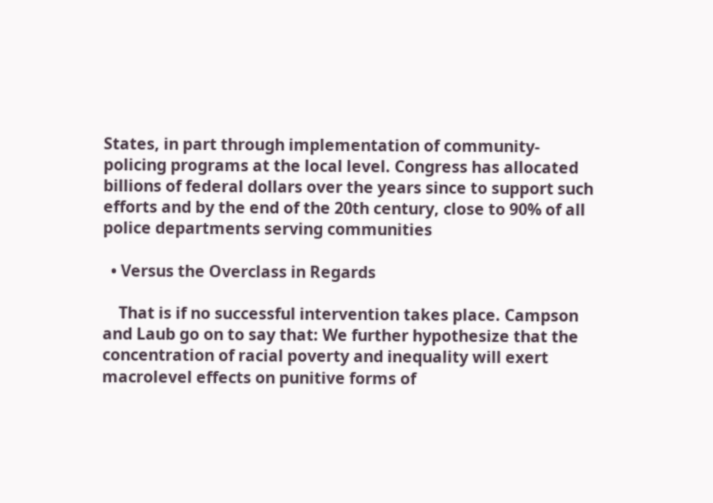States, in part through implementation of community-policing programs at the local level. Congress has allocated billions of federal dollars over the years since to support such efforts and by the end of the 20th century, close to 90% of all police departments serving communities

  • Versus the Overclass in Regards

    That is if no successful intervention takes place. Campson and Laub go on to say that: We further hypothesize that the concentration of racial poverty and inequality will exert macrolevel effects on punitive forms of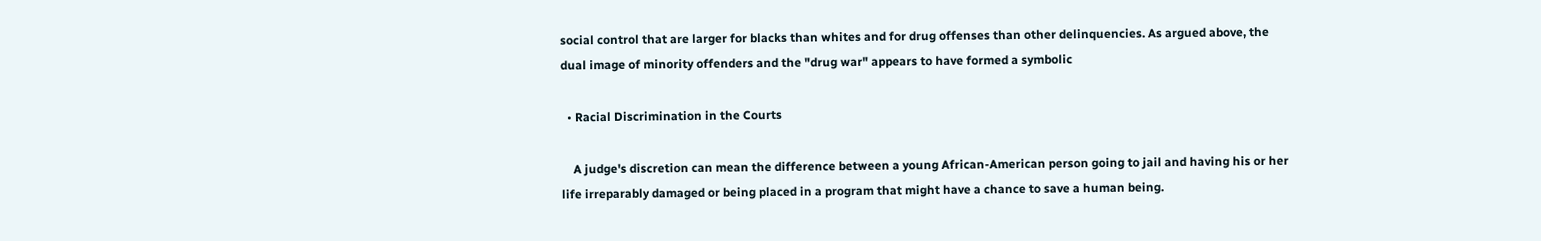social control that are larger for blacks than whites and for drug offenses than other delinquencies. As argued above, the dual image of minority offenders and the "drug war" appears to have formed a symbolic

  • Racial Discrimination in the Courts

    A judge's discretion can mean the difference between a young African-American person going to jail and having his or her life irreparably damaged or being placed in a program that might have a chance to save a human being.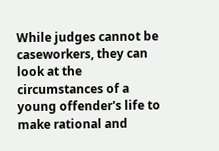While judges cannot be caseworkers, they can look at the circumstances of a young offender's life to make rational and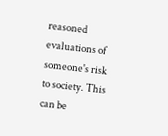reasoned evaluations of someone's risk to society. This can be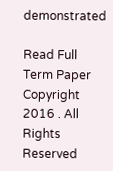demonstrated

Read Full Term Paper
Copyright 2016 . All Rights Reserved